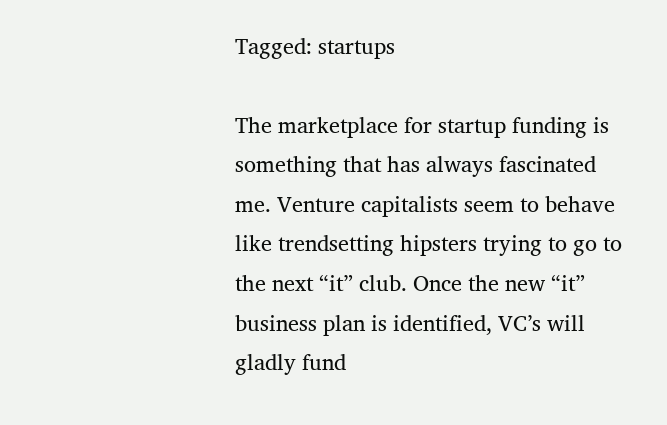Tagged: startups

The marketplace for startup funding is something that has always fascinated me. Venture capitalists seem to behave like trendsetting hipsters trying to go to the next “it” club. Once the new “it” business plan is identified, VC’s will gladly fund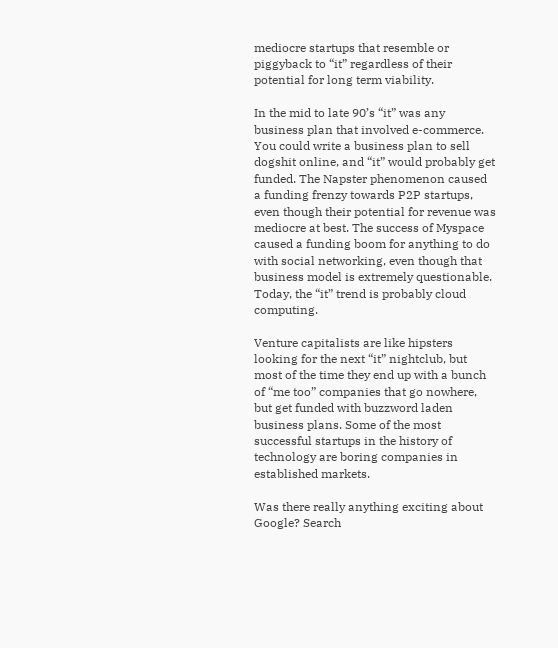mediocre startups that resemble or piggyback to “it” regardless of their potential for long term viability.

In the mid to late 90’s “it” was any business plan that involved e-commerce. You could write a business plan to sell dogshit online, and “it” would probably get funded. The Napster phenomenon caused a funding frenzy towards P2P startups, even though their potential for revenue was mediocre at best. The success of Myspace caused a funding boom for anything to do with social networking, even though that business model is extremely questionable. Today, the “it” trend is probably cloud computing.

Venture capitalists are like hipsters looking for the next “it” nightclub, but most of the time they end up with a bunch of “me too” companies that go nowhere, but get funded with buzzword laden business plans. Some of the most successful startups in the history of technology are boring companies in established markets.

Was there really anything exciting about Google? Search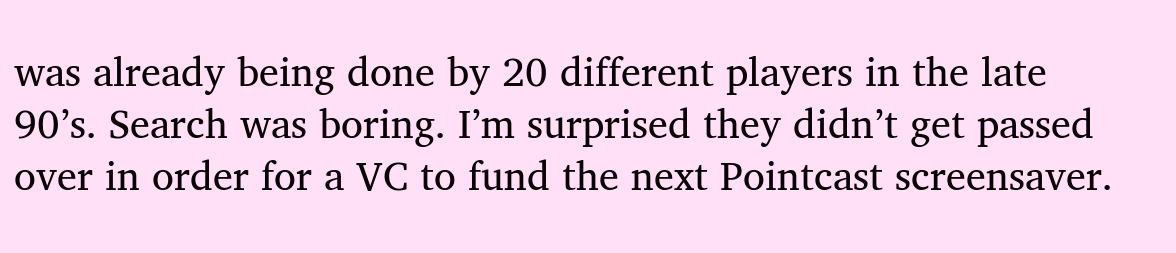was already being done by 20 different players in the late 90’s. Search was boring. I’m surprised they didn’t get passed over in order for a VC to fund the next Pointcast screensaver.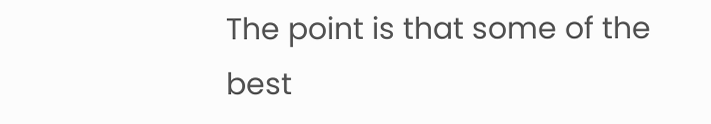The point is that some of the best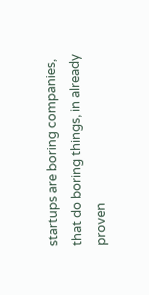startups are boring companies, that do boring things, in already proven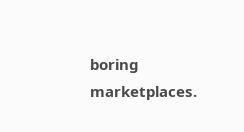boring marketplaces.